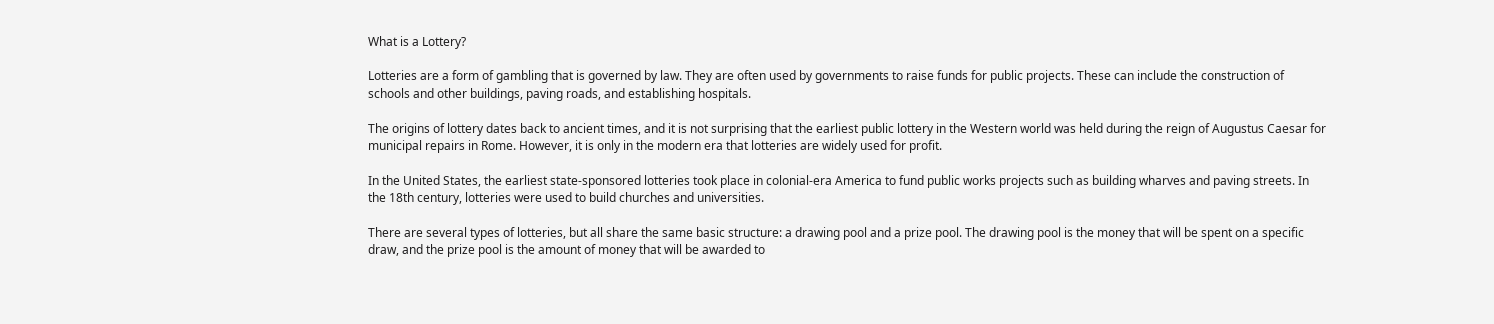What is a Lottery?

Lotteries are a form of gambling that is governed by law. They are often used by governments to raise funds for public projects. These can include the construction of schools and other buildings, paving roads, and establishing hospitals.

The origins of lottery dates back to ancient times, and it is not surprising that the earliest public lottery in the Western world was held during the reign of Augustus Caesar for municipal repairs in Rome. However, it is only in the modern era that lotteries are widely used for profit.

In the United States, the earliest state-sponsored lotteries took place in colonial-era America to fund public works projects such as building wharves and paving streets. In the 18th century, lotteries were used to build churches and universities.

There are several types of lotteries, but all share the same basic structure: a drawing pool and a prize pool. The drawing pool is the money that will be spent on a specific draw, and the prize pool is the amount of money that will be awarded to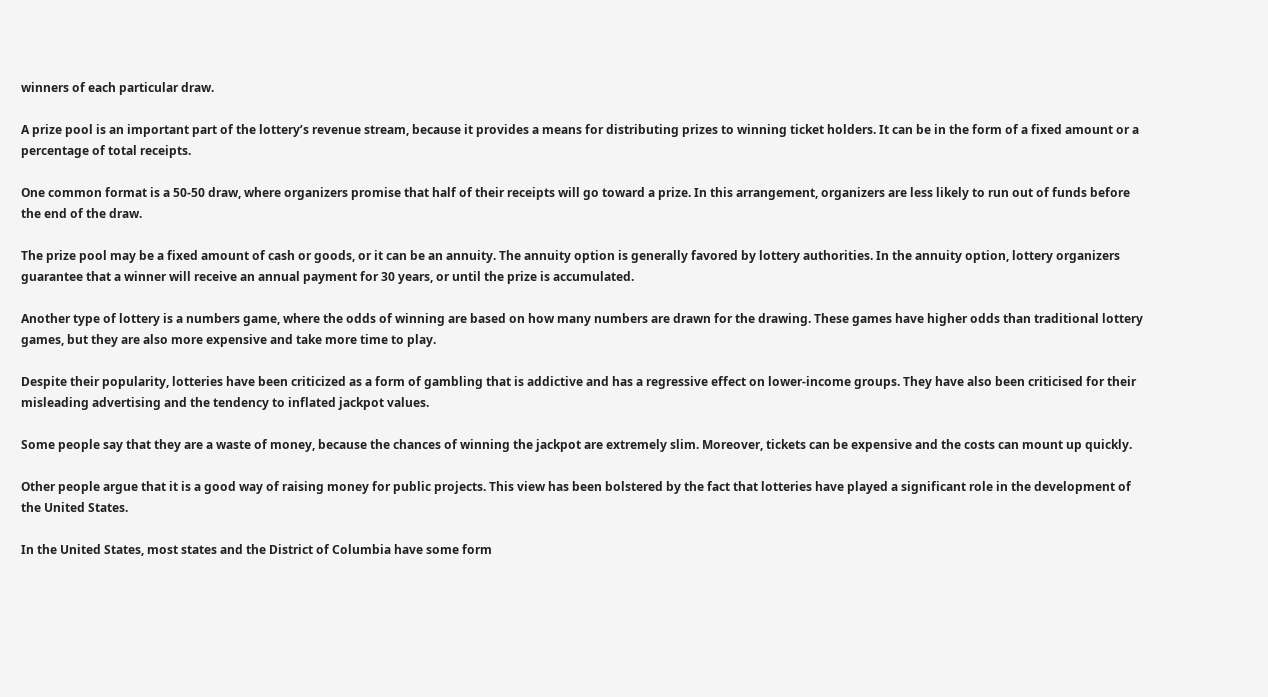winners of each particular draw.

A prize pool is an important part of the lottery’s revenue stream, because it provides a means for distributing prizes to winning ticket holders. It can be in the form of a fixed amount or a percentage of total receipts.

One common format is a 50-50 draw, where organizers promise that half of their receipts will go toward a prize. In this arrangement, organizers are less likely to run out of funds before the end of the draw.

The prize pool may be a fixed amount of cash or goods, or it can be an annuity. The annuity option is generally favored by lottery authorities. In the annuity option, lottery organizers guarantee that a winner will receive an annual payment for 30 years, or until the prize is accumulated.

Another type of lottery is a numbers game, where the odds of winning are based on how many numbers are drawn for the drawing. These games have higher odds than traditional lottery games, but they are also more expensive and take more time to play.

Despite their popularity, lotteries have been criticized as a form of gambling that is addictive and has a regressive effect on lower-income groups. They have also been criticised for their misleading advertising and the tendency to inflated jackpot values.

Some people say that they are a waste of money, because the chances of winning the jackpot are extremely slim. Moreover, tickets can be expensive and the costs can mount up quickly.

Other people argue that it is a good way of raising money for public projects. This view has been bolstered by the fact that lotteries have played a significant role in the development of the United States.

In the United States, most states and the District of Columbia have some form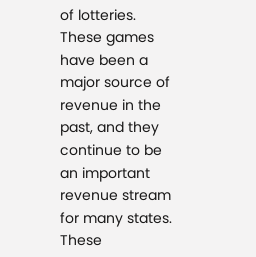of lotteries. These games have been a major source of revenue in the past, and they continue to be an important revenue stream for many states. These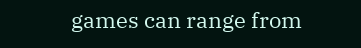games can range from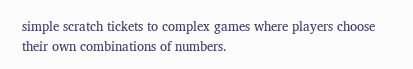simple scratch tickets to complex games where players choose their own combinations of numbers.